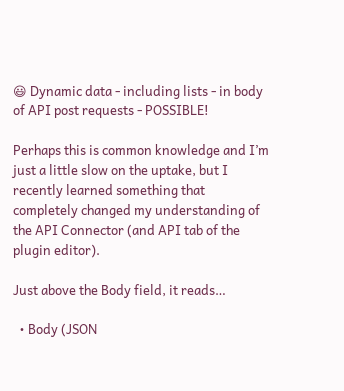😃 Dynamic data - including lists - in body of API post requests - POSSIBLE!

Perhaps this is common knowledge and I’m just a little slow on the uptake, but I recently learned something that completely changed my understanding of the API Connector (and API tab of the plugin editor).

Just above the Body field, it reads…

  • Body (JSON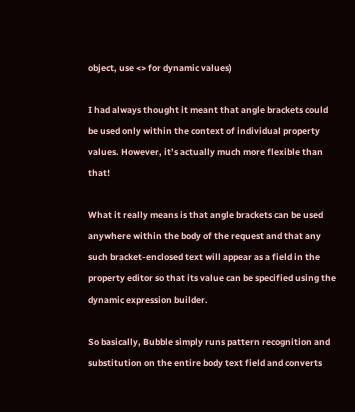object, use <> for dynamic values)

I had always thought it meant that angle brackets could be used only within the context of individual property values. However, it’s actually much more flexible than that!

What it really means is that angle brackets can be used anywhere within the body of the request and that any such bracket-enclosed text will appear as a field in the property editor so that its value can be specified using the dynamic expression builder.

So basically, Bubble simply runs pattern recognition and substitution on the entire body text field and converts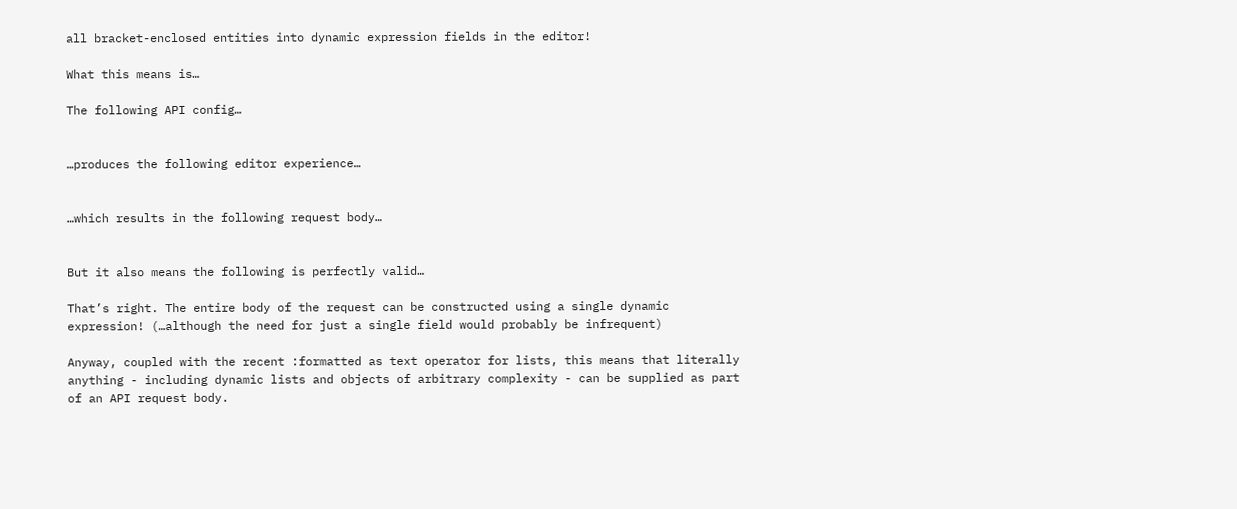all bracket-enclosed entities into dynamic expression fields in the editor!

What this means is…

The following API config…


…produces the following editor experience…


…which results in the following request body…


But it also means the following is perfectly valid…

That’s right. The entire body of the request can be constructed using a single dynamic expression! (…although the need for just a single field would probably be infrequent)

Anyway, coupled with the recent :formatted as text operator for lists, this means that literally anything - including dynamic lists and objects of arbitrary complexity - can be supplied as part of an API request body.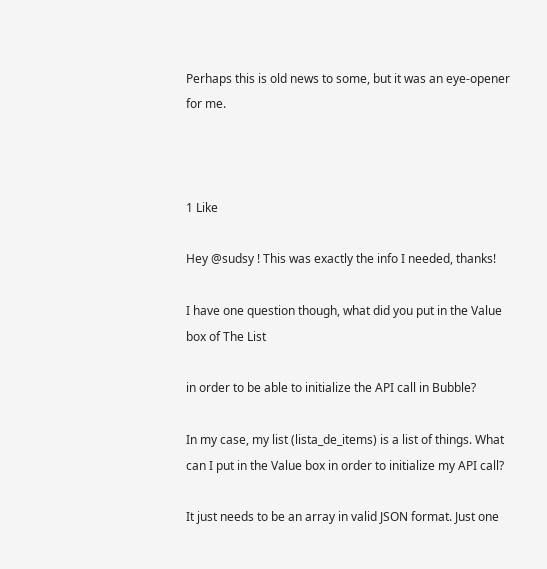Perhaps this is old news to some, but it was an eye-opener for me.



1 Like

Hey @sudsy ! This was exactly the info I needed, thanks!

I have one question though, what did you put in the Value box of The List

in order to be able to initialize the API call in Bubble?

In my case, my list (lista_de_items) is a list of things. What can I put in the Value box in order to initialize my API call?

It just needs to be an array in valid JSON format. Just one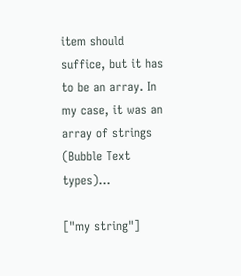item should suffice, but it has to be an array. In my case, it was an array of strings (Bubble Text types)…

["my string"]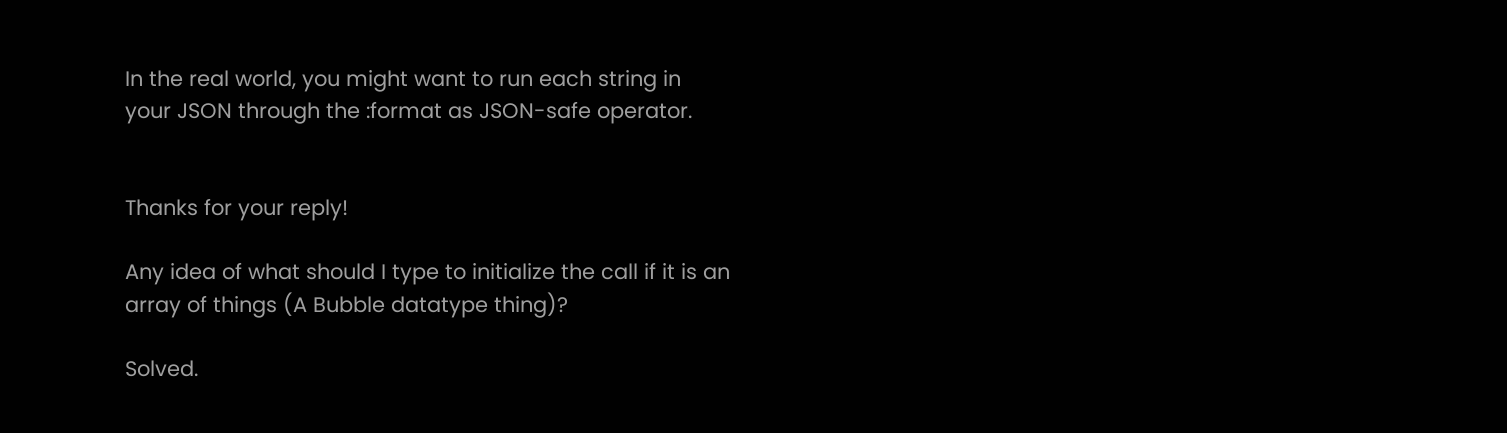In the real world, you might want to run each string in your JSON through the :format as JSON-safe operator.


Thanks for your reply!

Any idea of what should I type to initialize the call if it is an array of things (A Bubble datatype thing)?

Solved.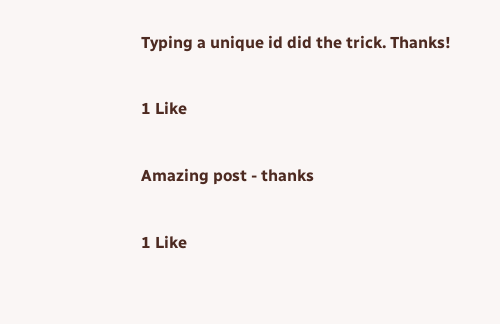Typing a unique id did the trick. Thanks!

1 Like

Amazing post - thanks

1 Like